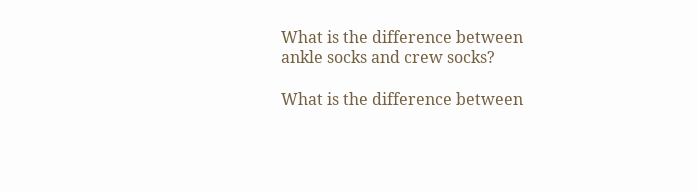What is the difference between ankle socks and crew socks?

What is the difference between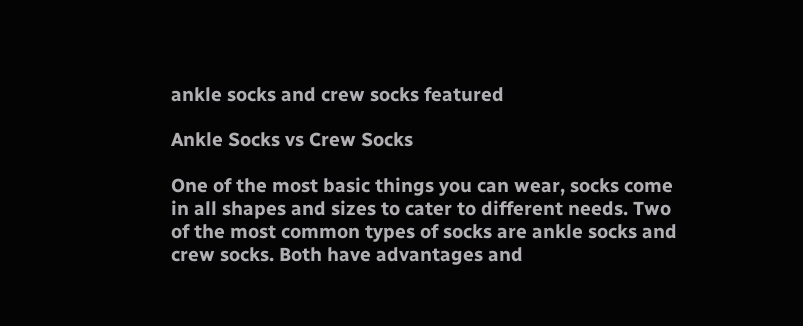ankle socks and crew socks featured

Ankle Socks vs Crew Socks

One of the most basic things you can wear, socks come in all shapes and sizes to cater to different needs. Two of the most common types of socks are ankle socks and crew socks. Both have advantages and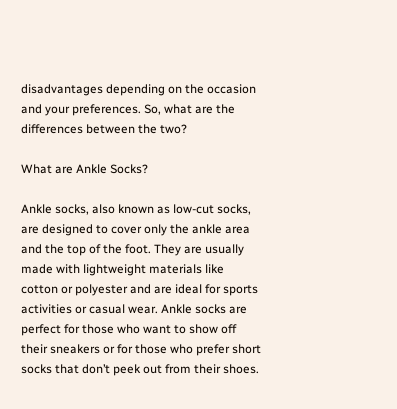disadvantages depending on the occasion and your preferences. So, what are the differences between the two?

What are Ankle Socks?

Ankle socks, also known as low-cut socks, are designed to cover only the ankle area and the top of the foot. They are usually made with lightweight materials like cotton or polyester and are ideal for sports activities or casual wear. Ankle socks are perfect for those who want to show off their sneakers or for those who prefer short socks that don’t peek out from their shoes.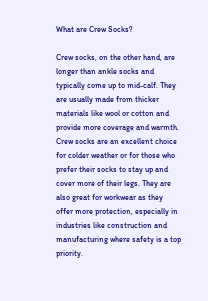What are Crew Socks?

Crew socks, on the other hand, are longer than ankle socks and typically come up to mid-calf. They are usually made from thicker materials like wool or cotton and provide more coverage and warmth. Crew socks are an excellent choice for colder weather or for those who prefer their socks to stay up and cover more of their legs. They are also great for workwear as they offer more protection, especially in industries like construction and manufacturing where safety is a top priority.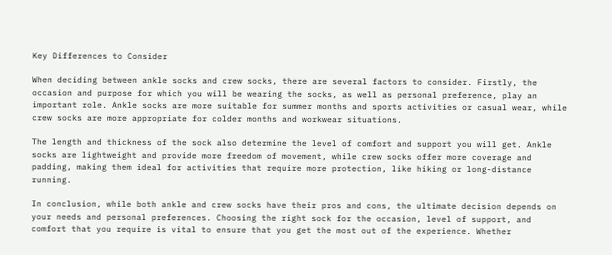Key Differences to Consider

When deciding between ankle socks and crew socks, there are several factors to consider. Firstly, the occasion and purpose for which you will be wearing the socks, as well as personal preference, play an important role. Ankle socks are more suitable for summer months and sports activities or casual wear, while crew socks are more appropriate for colder months and workwear situations.

The length and thickness of the sock also determine the level of comfort and support you will get. Ankle socks are lightweight and provide more freedom of movement, while crew socks offer more coverage and padding, making them ideal for activities that require more protection, like hiking or long-distance running.

In conclusion, while both ankle and crew socks have their pros and cons, the ultimate decision depends on your needs and personal preferences. Choosing the right sock for the occasion, level of support, and comfort that you require is vital to ensure that you get the most out of the experience. Whether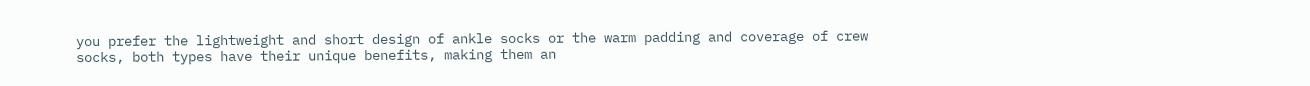you prefer the lightweight and short design of ankle socks or the warm padding and coverage of crew socks, both types have their unique benefits, making them an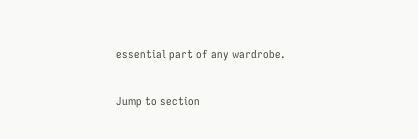essential part of any wardrobe.

Jump to section